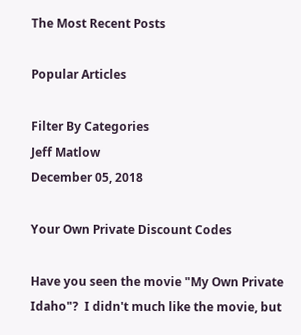The Most Recent Posts

Popular Articles

Filter By Categories
Jeff Matlow
December 05, 2018

Your Own Private Discount Codes

Have you seen the movie "My Own Private Idaho"?  I didn't much like the movie, but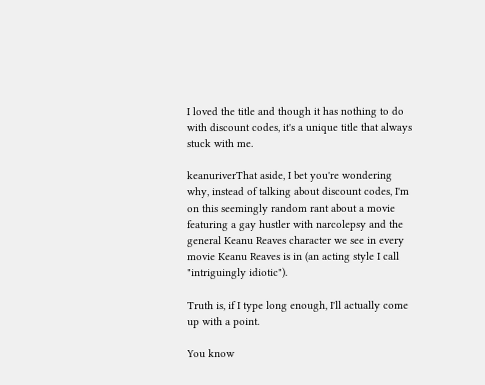I loved the title and though it has nothing to do with discount codes, it's a unique title that always stuck with me.

keanuriverThat aside, I bet you're wondering why, instead of talking about discount codes, I'm on this seemingly random rant about a movie featuring a gay hustler with narcolepsy and the general Keanu Reaves character we see in every movie Keanu Reaves is in (an acting style I call "intriguingly idiotic").

Truth is, if I type long enough, I'll actually come up with a point.

You know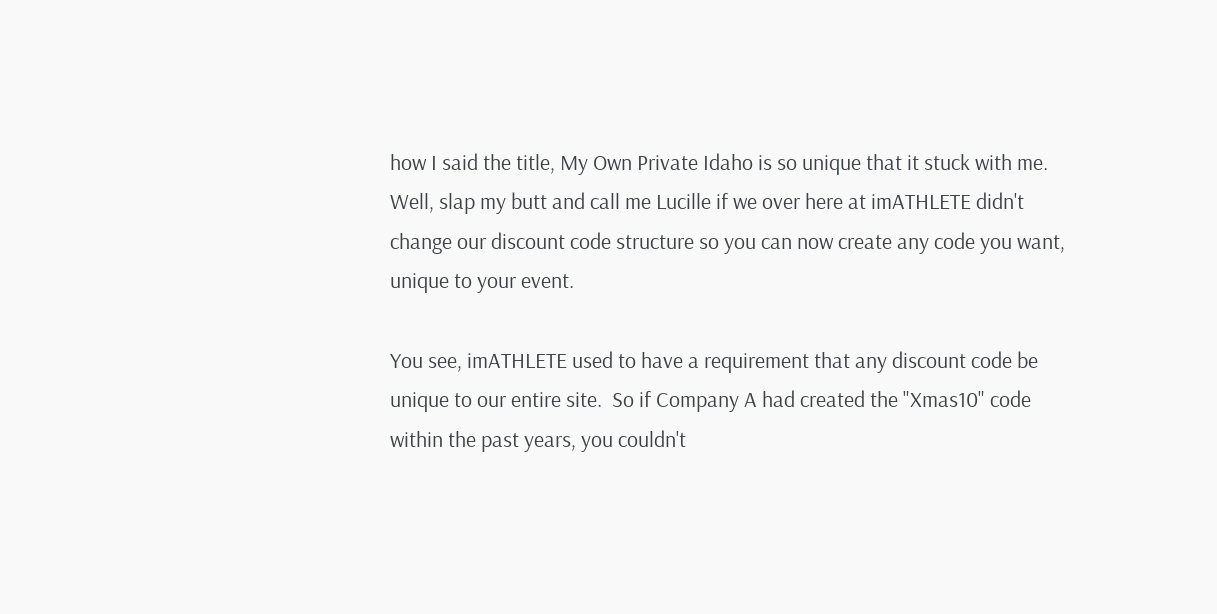how I said the title, My Own Private Idaho is so unique that it stuck with me.  Well, slap my butt and call me Lucille if we over here at imATHLETE didn't change our discount code structure so you can now create any code you want, unique to your event.

You see, imATHLETE used to have a requirement that any discount code be unique to our entire site.  So if Company A had created the "Xmas10" code within the past years, you couldn't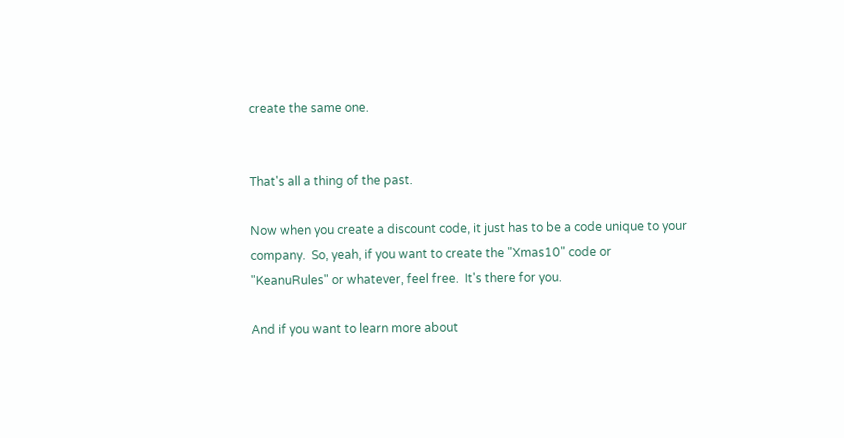create the same one.


That's all a thing of the past.

Now when you create a discount code, it just has to be a code unique to your company.  So, yeah, if you want to create the "Xmas10" code or "KeanuRules" or whatever, feel free.  It's there for you.

And if you want to learn more about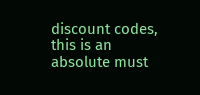discount codes, this is an absolute must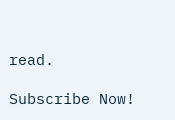read.

Subscribe Now!